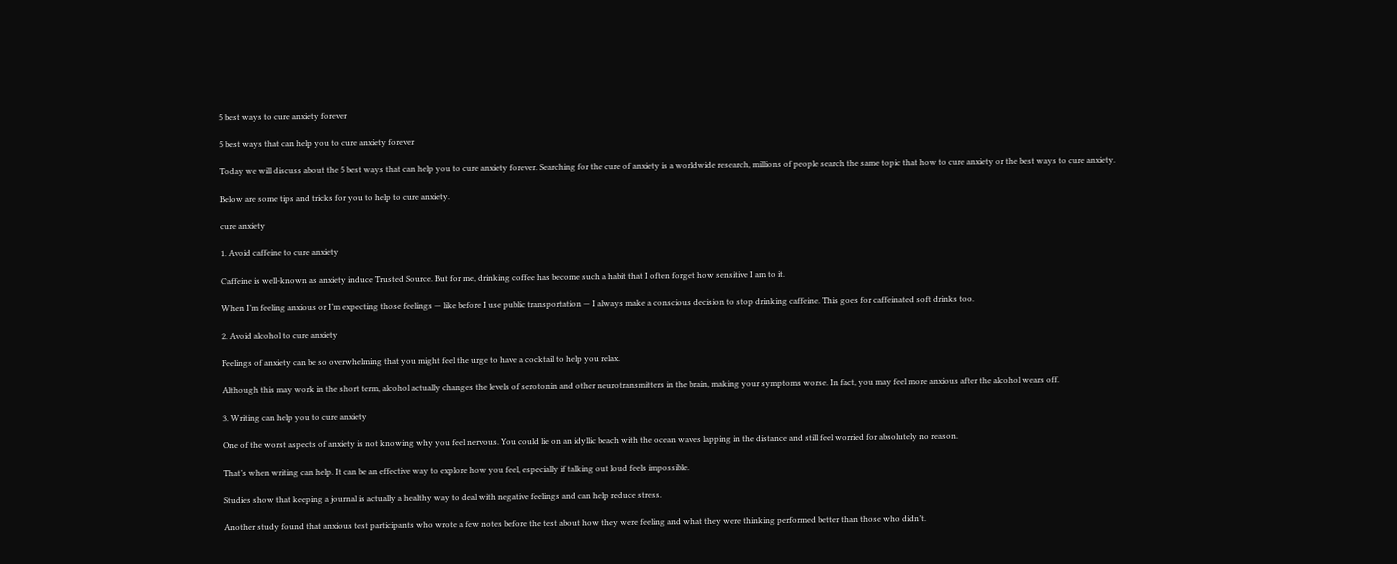5 best ways to cure anxiety forever

5 best ways that can help you to cure anxiety forever

Today we will discuss about the 5 best ways that can help you to cure anxiety forever. Searching for the cure of anxiety is a worldwide research, millions of people search the same topic that how to cure anxiety or the best ways to cure anxiety.

Below are some tips and tricks for you to help to cure anxiety.

cure anxiety

1. Avoid caffeine to cure anxiety

Caffeine is well-known as anxiety induce Trusted Source. But for me, drinking coffee has become such a habit that I often forget how sensitive I am to it.

When I’m feeling anxious or I’m expecting those feelings — like before I use public transportation — I always make a conscious decision to stop drinking caffeine. This goes for caffeinated soft drinks too.

2. Avoid alcohol to cure anxiety

Feelings of anxiety can be so overwhelming that you might feel the urge to have a cocktail to help you relax.

Although this may work in the short term, alcohol actually changes the levels of serotonin and other neurotransmitters in the brain, making your symptoms worse. In fact, you may feel more anxious after the alcohol wears off.

3. Writing can help you to cure anxiety

One of the worst aspects of anxiety is not knowing why you feel nervous. You could lie on an idyllic beach with the ocean waves lapping in the distance and still feel worried for absolutely no reason.

That’s when writing can help. It can be an effective way to explore how you feel, especially if talking out loud feels impossible.

Studies show that keeping a journal is actually a healthy way to deal with negative feelings and can help reduce stress.

Another study found that anxious test participants who wrote a few notes before the test about how they were feeling and what they were thinking performed better than those who didn’t.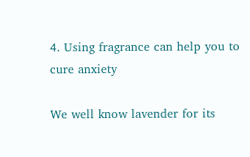4. Using fragrance can help you to cure anxiety

We well know lavender for its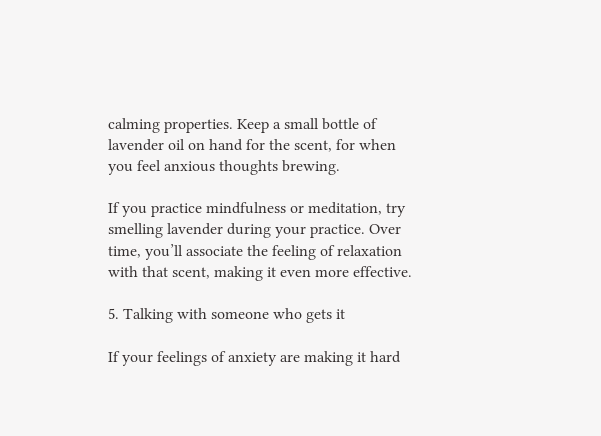calming properties. Keep a small bottle of lavender oil on hand for the scent, for when you feel anxious thoughts brewing.

If you practice mindfulness or meditation, try smelling lavender during your practice. Over time, you’ll associate the feeling of relaxation with that scent, making it even more effective.

5. Talking with someone who gets it

If your feelings of anxiety are making it hard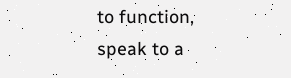to function, speak to a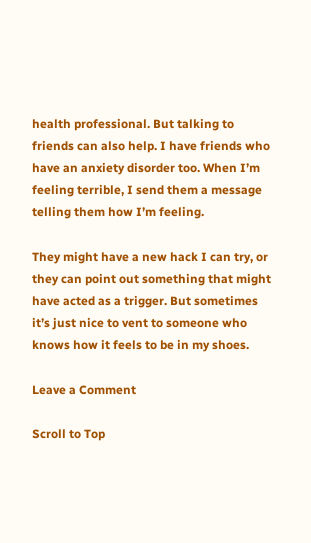health professional. But talking to friends can also help. I have friends who have an anxiety disorder too. When I’m feeling terrible, I send them a message telling them how I’m feeling.

They might have a new hack I can try, or they can point out something that might have acted as a trigger. But sometimes it’s just nice to vent to someone who knows how it feels to be in my shoes.

Leave a Comment

Scroll to Top